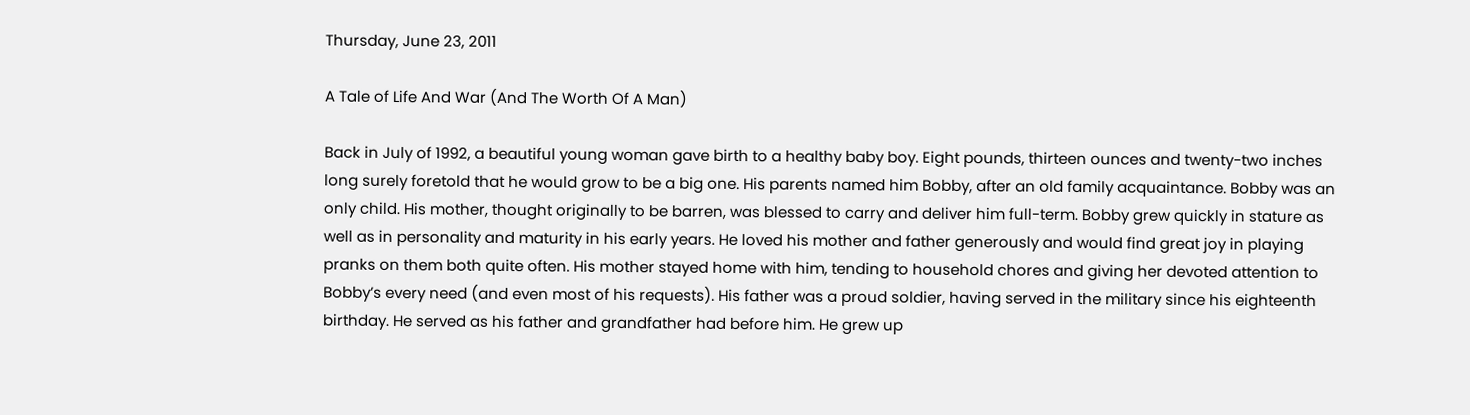Thursday, June 23, 2011

A Tale of Life And War (And The Worth Of A Man)

Back in July of 1992, a beautiful young woman gave birth to a healthy baby boy. Eight pounds, thirteen ounces and twenty-two inches long surely foretold that he would grow to be a big one. His parents named him Bobby, after an old family acquaintance. Bobby was an only child. His mother, thought originally to be barren, was blessed to carry and deliver him full-term. Bobby grew quickly in stature as well as in personality and maturity in his early years. He loved his mother and father generously and would find great joy in playing pranks on them both quite often. His mother stayed home with him, tending to household chores and giving her devoted attention to Bobby’s every need (and even most of his requests). His father was a proud soldier, having served in the military since his eighteenth birthday. He served as his father and grandfather had before him. He grew up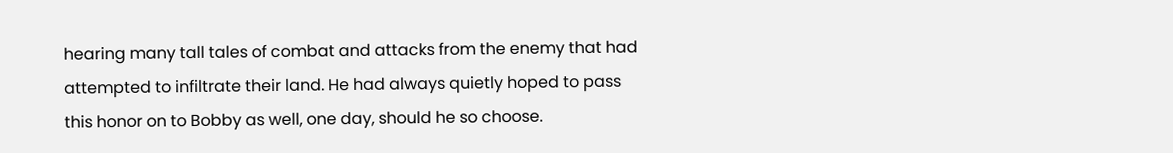hearing many tall tales of combat and attacks from the enemy that had attempted to infiltrate their land. He had always quietly hoped to pass this honor on to Bobby as well, one day, should he so choose.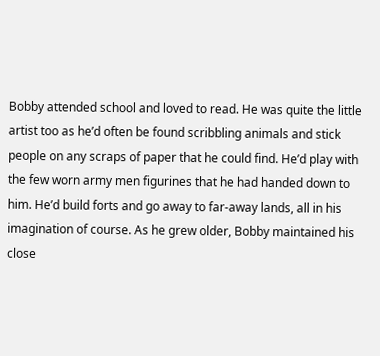Bobby attended school and loved to read. He was quite the little artist too as he’d often be found scribbling animals and stick people on any scraps of paper that he could find. He’d play with the few worn army men figurines that he had handed down to him. He’d build forts and go away to far-away lands, all in his imagination of course. As he grew older, Bobby maintained his close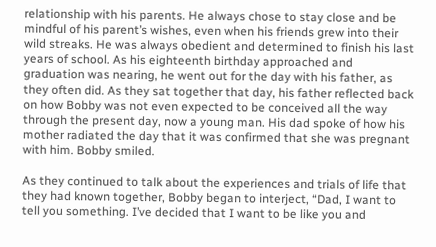relationship with his parents. He always chose to stay close and be mindful of his parent’s wishes, even when his friends grew into their wild streaks. He was always obedient and determined to finish his last years of school. As his eighteenth birthday approached and graduation was nearing, he went out for the day with his father, as they often did. As they sat together that day, his father reflected back on how Bobby was not even expected to be conceived all the way through the present day, now a young man. His dad spoke of how his mother radiated the day that it was confirmed that she was pregnant with him. Bobby smiled.

As they continued to talk about the experiences and trials of life that they had known together, Bobby began to interject, “Dad, I want to tell you something. I’ve decided that I want to be like you and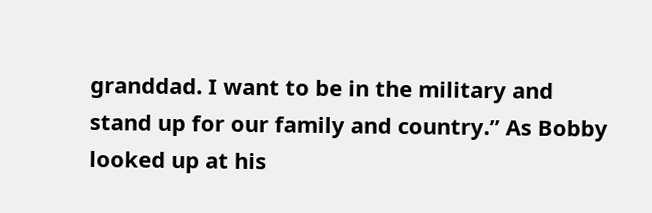granddad. I want to be in the military and stand up for our family and country.” As Bobby looked up at his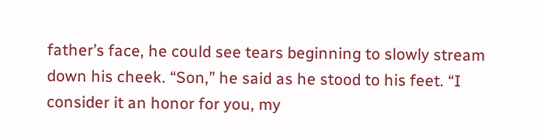father’s face, he could see tears beginning to slowly stream down his cheek. “Son,” he said as he stood to his feet. “I consider it an honor for you, my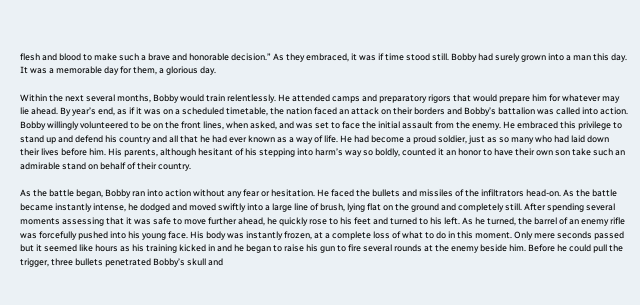flesh and blood to make such a brave and honorable decision.” As they embraced, it was if time stood still. Bobby had surely grown into a man this day. It was a memorable day for them, a glorious day.

Within the next several months, Bobby would train relentlessly. He attended camps and preparatory rigors that would prepare him for whatever may lie ahead. By year’s end, as if it was on a scheduled timetable, the nation faced an attack on their borders and Bobby’s battalion was called into action. Bobby willingly volunteered to be on the front lines, when asked, and was set to face the initial assault from the enemy. He embraced this privilege to stand up and defend his country and all that he had ever known as a way of life. He had become a proud soldier, just as so many who had laid down their lives before him. His parents, although hesitant of his stepping into harm’s way so boldly, counted it an honor to have their own son take such an admirable stand on behalf of their country.

As the battle began, Bobby ran into action without any fear or hesitation. He faced the bullets and missiles of the infiltrators head-on. As the battle became instantly intense, he dodged and moved swiftly into a large line of brush, lying flat on the ground and completely still. After spending several moments assessing that it was safe to move further ahead, he quickly rose to his feet and turned to his left. As he turned, the barrel of an enemy rifle was forcefully pushed into his young face. His body was instantly frozen, at a complete loss of what to do in this moment. Only mere seconds passed but it seemed like hours as his training kicked in and he began to raise his gun to fire several rounds at the enemy beside him. Before he could pull the trigger, three bullets penetrated Bobby’s skull and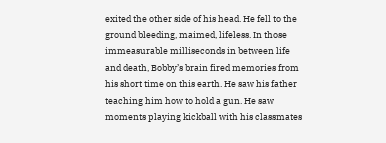exited the other side of his head. He fell to the ground bleeding, maimed, lifeless. In those immeasurable milliseconds in between life and death, Bobby’s brain fired memories from his short time on this earth. He saw his father teaching him how to hold a gun. He saw moments playing kickball with his classmates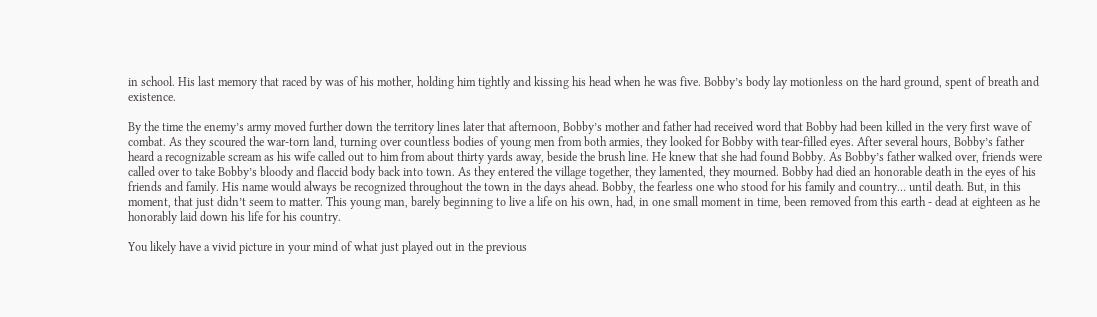in school. His last memory that raced by was of his mother, holding him tightly and kissing his head when he was five. Bobby’s body lay motionless on the hard ground, spent of breath and existence.

By the time the enemy’s army moved further down the territory lines later that afternoon, Bobby’s mother and father had received word that Bobby had been killed in the very first wave of combat. As they scoured the war-torn land, turning over countless bodies of young men from both armies, they looked for Bobby with tear-filled eyes. After several hours, Bobby’s father heard a recognizable scream as his wife called out to him from about thirty yards away, beside the brush line. He knew that she had found Bobby. As Bobby’s father walked over, friends were called over to take Bobby’s bloody and flaccid body back into town. As they entered the village together, they lamented, they mourned. Bobby had died an honorable death in the eyes of his friends and family. His name would always be recognized throughout the town in the days ahead. Bobby, the fearless one who stood for his family and country… until death. But, in this moment, that just didn’t seem to matter. This young man, barely beginning to live a life on his own, had, in one small moment in time, been removed from this earth - dead at eighteen as he honorably laid down his life for his country.

You likely have a vivid picture in your mind of what just played out in the previous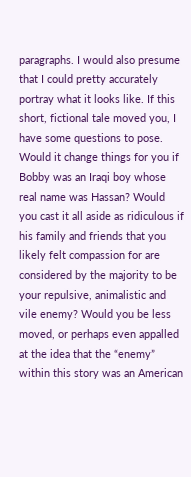paragraphs. I would also presume that I could pretty accurately portray what it looks like. If this short, fictional tale moved you, I have some questions to pose. Would it change things for you if Bobby was an Iraqi boy whose real name was Hassan? Would you cast it all aside as ridiculous if his family and friends that you likely felt compassion for are considered by the majority to be your repulsive, animalistic and vile enemy? Would you be less moved, or perhaps even appalled at the idea that the “enemy” within this story was an American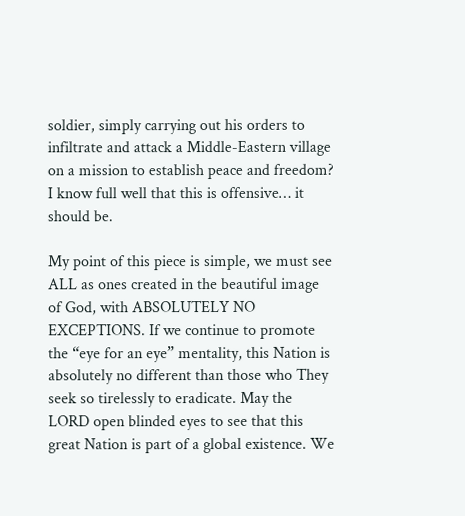soldier, simply carrying out his orders to infiltrate and attack a Middle-Eastern village on a mission to establish peace and freedom? I know full well that this is offensive… it should be.

My point of this piece is simple, we must see ALL as ones created in the beautiful image of God, with ABSOLUTELY NO EXCEPTIONS. If we continue to promote the “eye for an eye” mentality, this Nation is absolutely no different than those who They seek so tirelessly to eradicate. May the LORD open blinded eyes to see that this great Nation is part of a global existence. We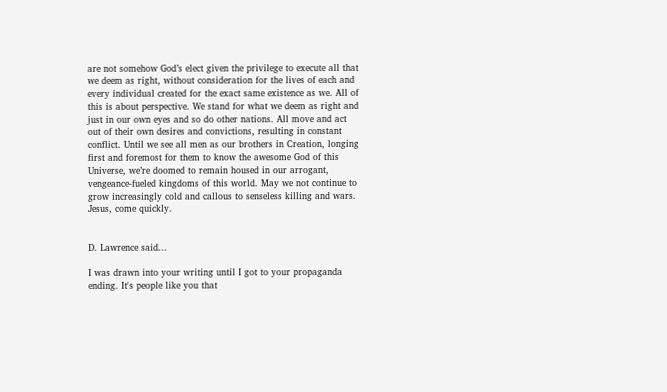are not somehow God’s elect given the privilege to execute all that we deem as right, without consideration for the lives of each and every individual created for the exact same existence as we. All of this is about perspective. We stand for what we deem as right and just in our own eyes and so do other nations. All move and act out of their own desires and convictions, resulting in constant conflict. Until we see all men as our brothers in Creation, longing first and foremost for them to know the awesome God of this Universe, we’re doomed to remain housed in our arrogant, vengeance-fueled kingdoms of this world. May we not continue to grow increasingly cold and callous to senseless killing and wars. Jesus, come quickly.


D. Lawrence said...

I was drawn into your writing until I got to your propaganda ending. It's people like you that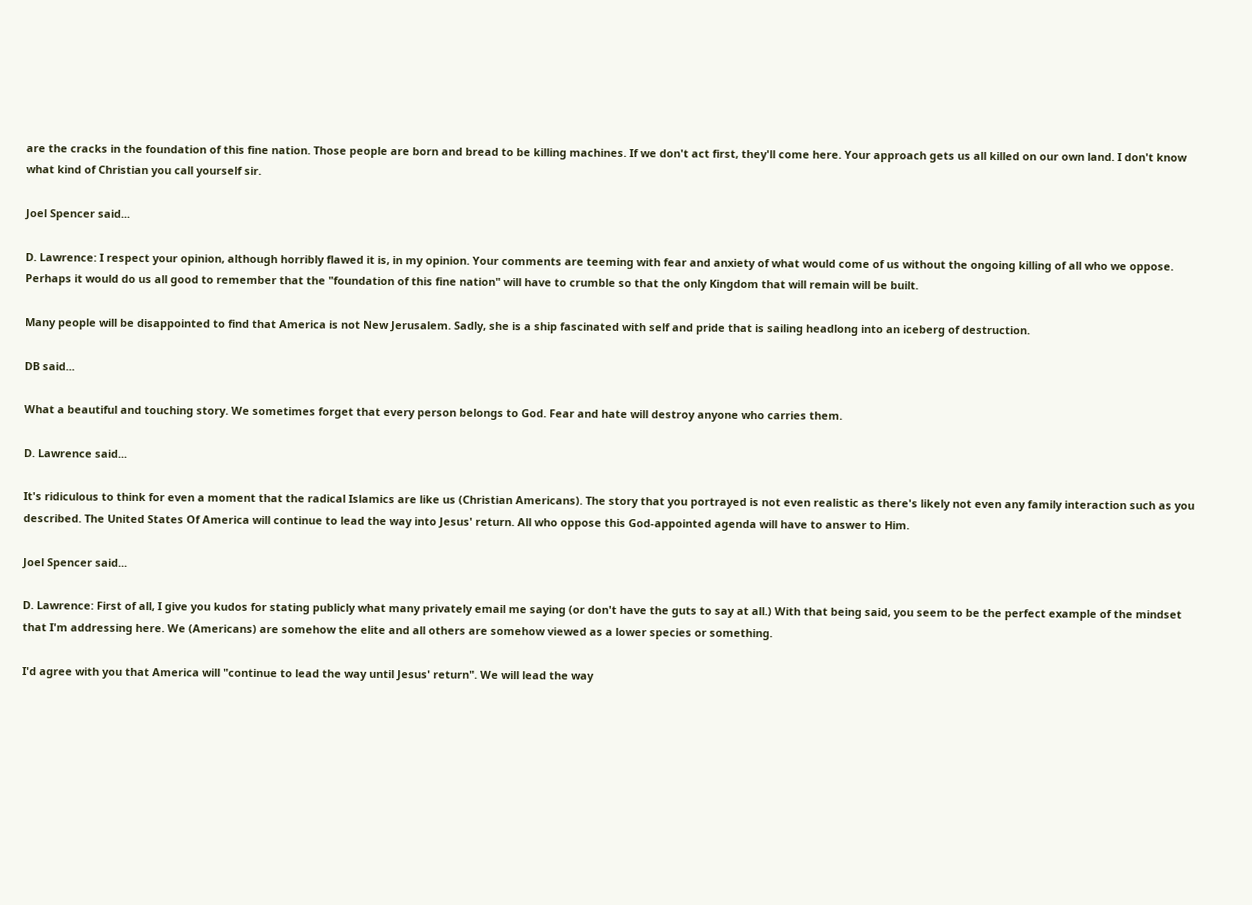are the cracks in the foundation of this fine nation. Those people are born and bread to be killing machines. If we don't act first, they'll come here. Your approach gets us all killed on our own land. I don't know what kind of Christian you call yourself sir.

Joel Spencer said...

D. Lawrence: I respect your opinion, although horribly flawed it is, in my opinion. Your comments are teeming with fear and anxiety of what would come of us without the ongoing killing of all who we oppose. Perhaps it would do us all good to remember that the "foundation of this fine nation" will have to crumble so that the only Kingdom that will remain will be built.

Many people will be disappointed to find that America is not New Jerusalem. Sadly, she is a ship fascinated with self and pride that is sailing headlong into an iceberg of destruction.

DB said...

What a beautiful and touching story. We sometimes forget that every person belongs to God. Fear and hate will destroy anyone who carries them.

D. Lawrence said...

It's ridiculous to think for even a moment that the radical Islamics are like us (Christian Americans). The story that you portrayed is not even realistic as there's likely not even any family interaction such as you described. The United States Of America will continue to lead the way into Jesus' return. All who oppose this God-appointed agenda will have to answer to Him.

Joel Spencer said...

D. Lawrence: First of all, I give you kudos for stating publicly what many privately email me saying (or don't have the guts to say at all.) With that being said, you seem to be the perfect example of the mindset that I'm addressing here. We (Americans) are somehow the elite and all others are somehow viewed as a lower species or something.

I'd agree with you that America will "continue to lead the way until Jesus' return". We will lead the way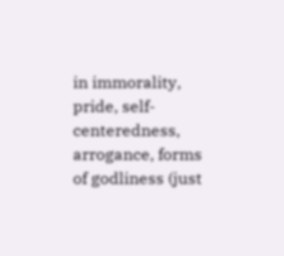in immorality, pride, self-centeredness, arrogance, forms of godliness (just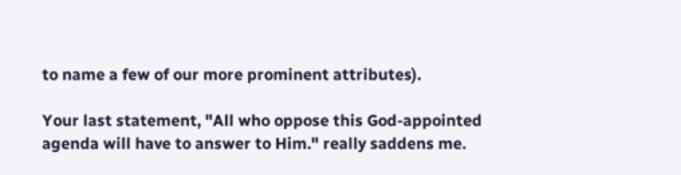to name a few of our more prominent attributes).

Your last statement, "All who oppose this God-appointed agenda will have to answer to Him." really saddens me.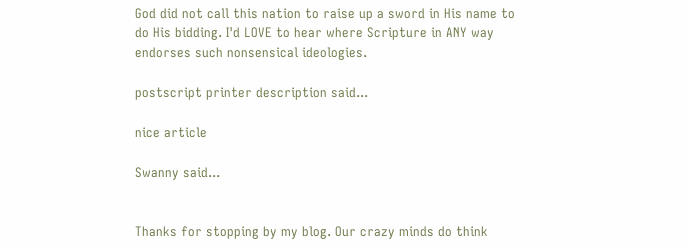God did not call this nation to raise up a sword in His name to do His bidding. I'd LOVE to hear where Scripture in ANY way endorses such nonsensical ideologies.

postscript printer description said...

nice article

Swanny said...


Thanks for stopping by my blog. Our crazy minds do think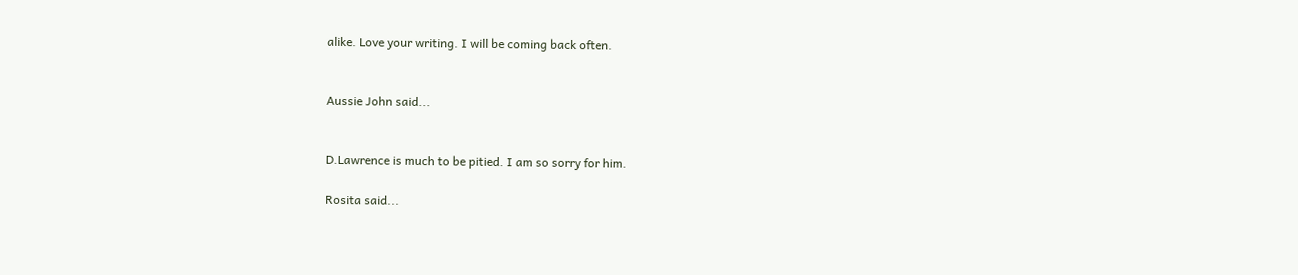alike. Love your writing. I will be coming back often.


Aussie John said...


D.Lawrence is much to be pitied. I am so sorry for him.

Rosita said...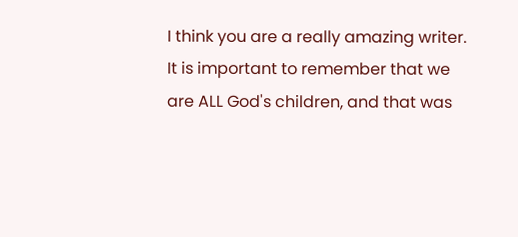I think you are a really amazing writer. It is important to remember that we are ALL God's children, and that was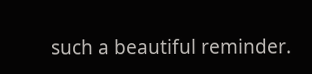such a beautiful reminder.